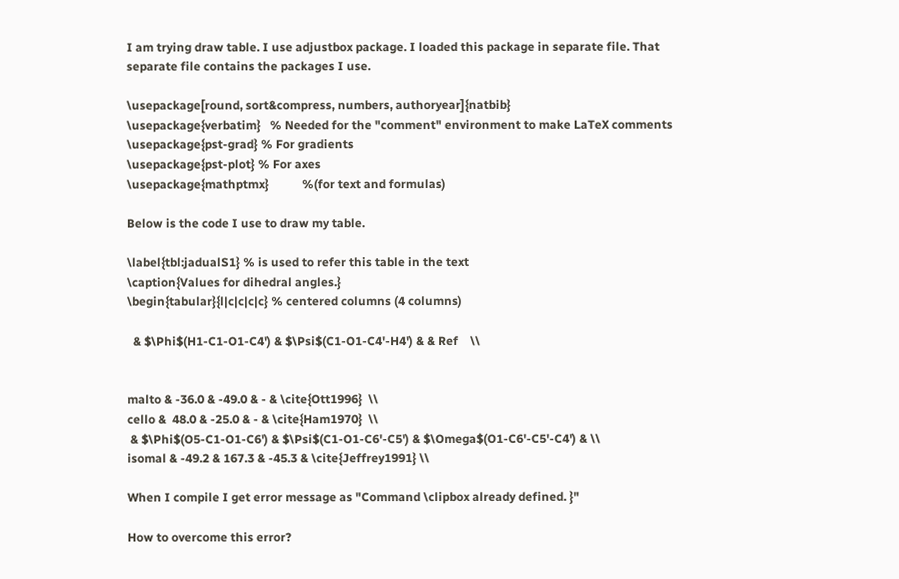I am trying draw table. I use adjustbox package. I loaded this package in separate file. That separate file contains the packages I use.

\usepackage[round, sort&compress, numbers, authoryear]{natbib}
\usepackage{verbatim}   % Needed for the "comment" environment to make LaTeX comments
\usepackage{pst-grad} % For gradients
\usepackage{pst-plot} % For axes
\usepackage{mathptmx}           %(for text and formulas)

Below is the code I use to draw my table.

\label{tbl:jadualS1} % is used to refer this table in the text
\caption{Values for dihedral angles.}
\begin{tabular}{l|c|c|c|c} % centered columns (4 columns)

  & $\Phi$(H1-C1-O1-C4') & $\Psi$(C1-O1-C4'-H4') & & Ref    \\


malto & -36.0 & -49.0 & - & \cite{Ott1996}  \\
cello &  48.0 & -25.0 & - & \cite{Ham1970}  \\
 & $\Phi$(O5-C1-O1-C6') & $\Psi$(C1-O1-C6'-C5') & $\Omega$(O1-C6'-C5'-C4') & \\
isomal & -49.2 & 167.3 & -45.3 & \cite{Jeffrey1991} \\

When I compile I get error message as "Command \clipbox already defined. }"

How to overcome this error?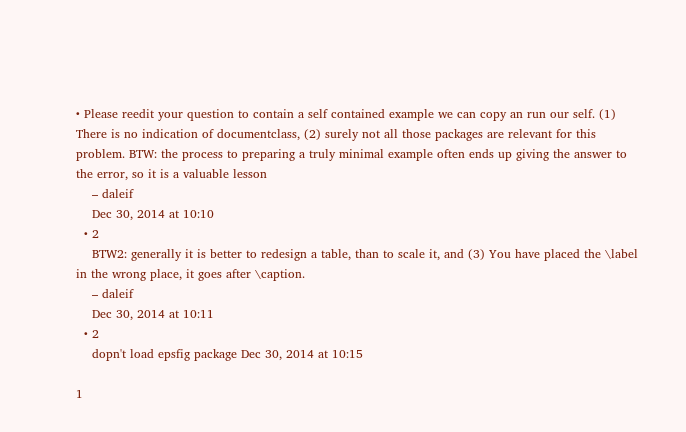• Please reedit your question to contain a self contained example we can copy an run our self. (1) There is no indication of documentclass, (2) surely not all those packages are relevant for this problem. BTW: the process to preparing a truly minimal example often ends up giving the answer to the error, so it is a valuable lesson
    – daleif
    Dec 30, 2014 at 10:10
  • 2
    BTW2: generally it is better to redesign a table, than to scale it, and (3) You have placed the \label in the wrong place, it goes after \caption.
    – daleif
    Dec 30, 2014 at 10:11
  • 2
    dopn't load epsfig package Dec 30, 2014 at 10:15

1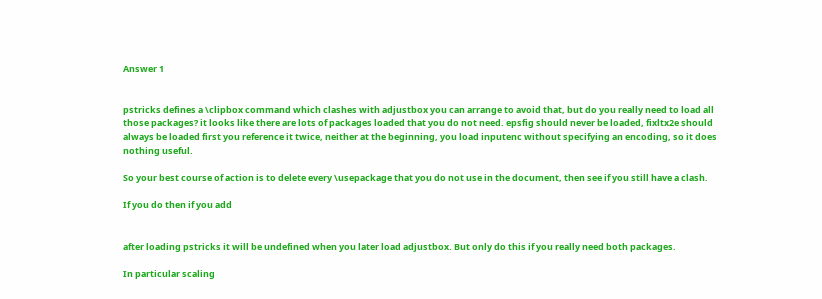Answer 1


pstricks defines a \clipbox command which clashes with adjustbox you can arrange to avoid that, but do you really need to load all those packages? it looks like there are lots of packages loaded that you do not need. epsfig should never be loaded, fixltx2e should always be loaded first you reference it twice, neither at the beginning, you load inputenc without specifying an encoding, so it does nothing useful.

So your best course of action is to delete every \usepackage that you do not use in the document, then see if you still have a clash.

If you do then if you add


after loading pstricks it will be undefined when you later load adjustbox. But only do this if you really need both packages.

In particular scaling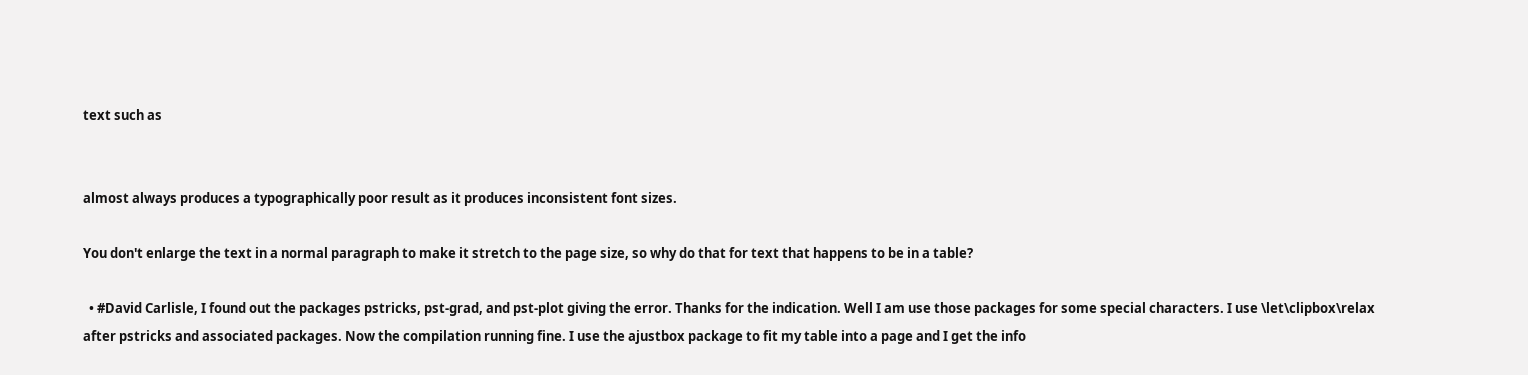text such as


almost always produces a typographically poor result as it produces inconsistent font sizes.

You don't enlarge the text in a normal paragraph to make it stretch to the page size, so why do that for text that happens to be in a table?

  • #David Carlisle, I found out the packages pstricks, pst-grad, and pst-plot giving the error. Thanks for the indication. Well I am use those packages for some special characters. I use \let\clipbox\relax after pstricks and associated packages. Now the compilation running fine. I use the ajustbox package to fit my table into a page and I get the info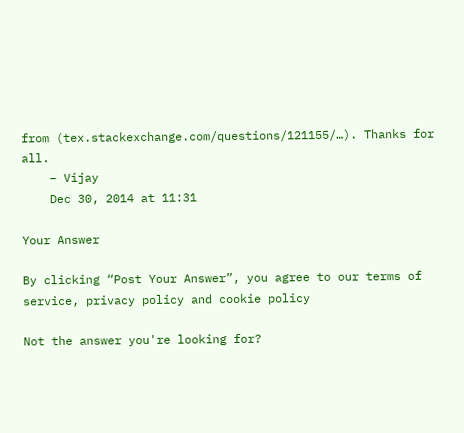from (tex.stackexchange.com/questions/121155/…). Thanks for all.
    – Vijay
    Dec 30, 2014 at 11:31

Your Answer

By clicking “Post Your Answer”, you agree to our terms of service, privacy policy and cookie policy

Not the answer you're looking for?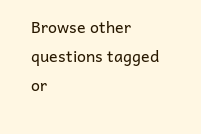Browse other questions tagged or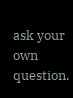ask your own question.